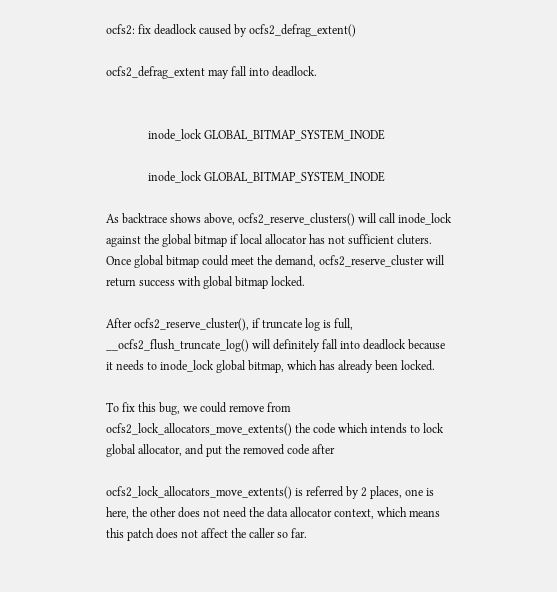ocfs2: fix deadlock caused by ocfs2_defrag_extent()

ocfs2_defrag_extent may fall into deadlock.


              inode_lock GLOBAL_BITMAP_SYSTEM_INODE

              inode_lock GLOBAL_BITMAP_SYSTEM_INODE

As backtrace shows above, ocfs2_reserve_clusters() will call inode_lock
against the global bitmap if local allocator has not sufficient cluters.
Once global bitmap could meet the demand, ocfs2_reserve_cluster will
return success with global bitmap locked.

After ocfs2_reserve_cluster(), if truncate log is full,
__ocfs2_flush_truncate_log() will definitely fall into deadlock because
it needs to inode_lock global bitmap, which has already been locked.

To fix this bug, we could remove from
ocfs2_lock_allocators_move_extents() the code which intends to lock
global allocator, and put the removed code after

ocfs2_lock_allocators_move_extents() is referred by 2 places, one is
here, the other does not need the data allocator context, which means
this patch does not affect the caller so far.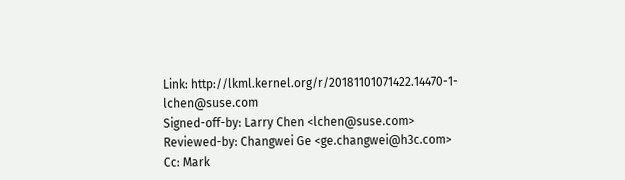Link: http://lkml.kernel.org/r/20181101071422.14470-1-lchen@suse.com
Signed-off-by: Larry Chen <lchen@suse.com>
Reviewed-by: Changwei Ge <ge.changwei@h3c.com>
Cc: Mark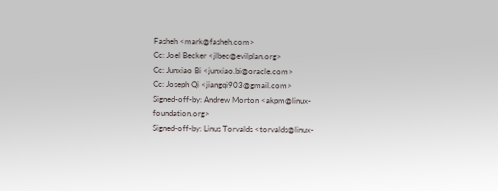Fasheh <mark@fasheh.com>
Cc: Joel Becker <jlbec@evilplan.org>
Cc: Junxiao Bi <junxiao.bi@oracle.com>
Cc: Joseph Qi <jiangqi903@gmail.com>
Signed-off-by: Andrew Morton <akpm@linux-foundation.org>
Signed-off-by: Linus Torvalds <torvalds@linux-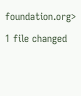foundation.org>
1 file changed